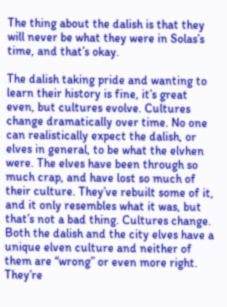The thing about the dalish is that they will never be what they were in Solas’s time, and that’s okay.

The dalish taking pride and wanting to learn their history is fine, it’s great even, but cultures evolve. Cultures change dramatically over time. No one can realistically expect the dalish, or elves in general, to be what the elvhen were. The elves have been through so much crap, and have lost so much of their culture. They’ve rebuilt some of it, and it only resembles what it was, but that’s not a bad thing. Cultures change. Both the dalish and the city elves have a unique elven culture and neither of them are “wrong” or even more right. They’re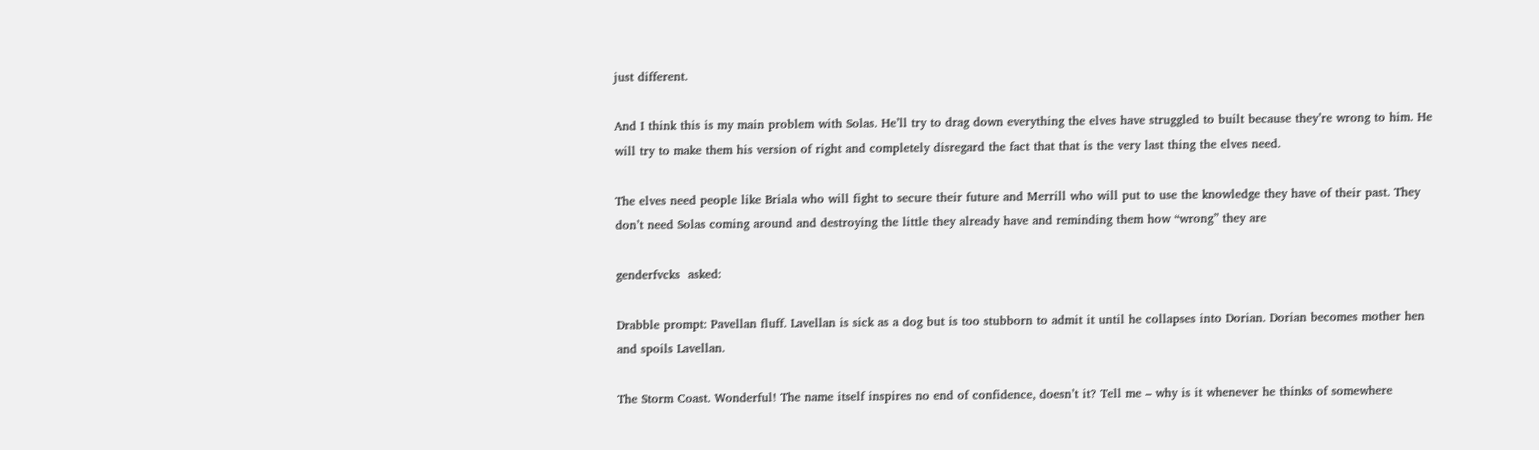just different.

And I think this is my main problem with Solas. He’ll try to drag down everything the elves have struggled to built because they’re wrong to him. He will try to make them his version of right and completely disregard the fact that that is the very last thing the elves need.

The elves need people like Briala who will fight to secure their future and Merrill who will put to use the knowledge they have of their past. They don’t need Solas coming around and destroying the little they already have and reminding them how “wrong” they are

genderfvcks  asked:

Drabble prompt: Pavellan fluff. Lavellan is sick as a dog but is too stubborn to admit it until he collapses into Dorian. Dorian becomes mother hen and spoils Lavellan.

The Storm Coast. Wonderful! The name itself inspires no end of confidence, doesn’t it? Tell me – why is it whenever he thinks of somewhere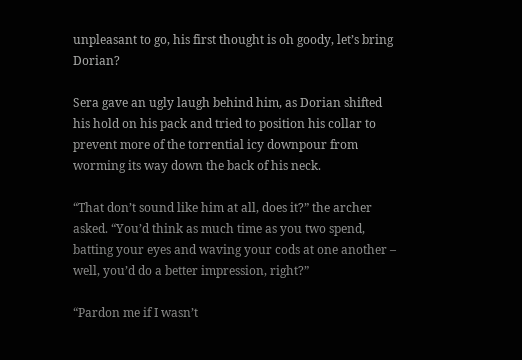unpleasant to go, his first thought is oh goody, let’s bring Dorian?

Sera gave an ugly laugh behind him, as Dorian shifted his hold on his pack and tried to position his collar to prevent more of the torrential icy downpour from worming its way down the back of his neck.

“That don’t sound like him at all, does it?” the archer asked. “You’d think as much time as you two spend, batting your eyes and waving your cods at one another – well, you’d do a better impression, right?”

“Pardon me if I wasn’t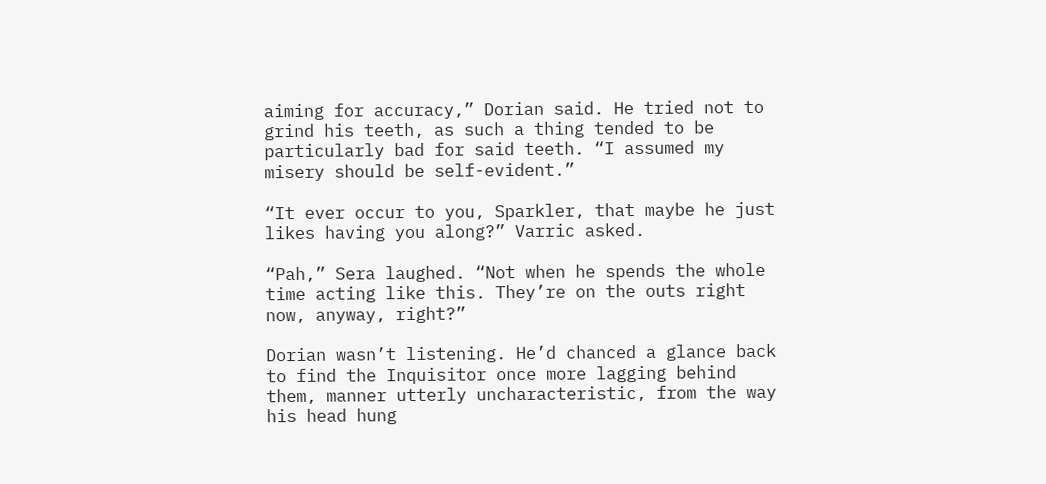aiming for accuracy,” Dorian said. He tried not to grind his teeth, as such a thing tended to be particularly bad for said teeth. “I assumed my misery should be self-evident.”

“It ever occur to you, Sparkler, that maybe he just likes having you along?” Varric asked.

“Pah,” Sera laughed. “Not when he spends the whole time acting like this. They’re on the outs right now, anyway, right?”

Dorian wasn’t listening. He’d chanced a glance back to find the Inquisitor once more lagging behind them, manner utterly uncharacteristic, from the way his head hung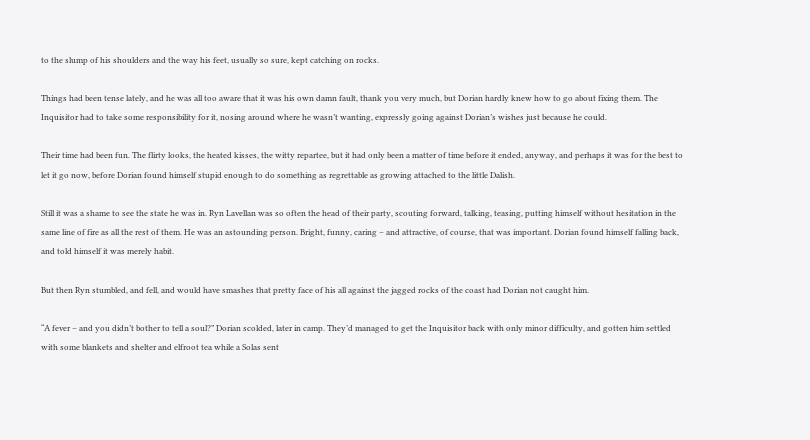to the slump of his shoulders and the way his feet, usually so sure, kept catching on rocks.

Things had been tense lately, and he was all too aware that it was his own damn fault, thank you very much, but Dorian hardly knew how to go about fixing them. The Inquisitor had to take some responsibility for it, nosing around where he wasn’t wanting, expressly going against Dorian’s wishes just because he could.

Their time had been fun. The flirty looks, the heated kisses, the witty repartee, but it had only been a matter of time before it ended, anyway, and perhaps it was for the best to let it go now, before Dorian found himself stupid enough to do something as regrettable as growing attached to the little Dalish.

Still it was a shame to see the state he was in. Ryn Lavellan was so often the head of their party, scouting forward, talking, teasing, putting himself without hesitation in the same line of fire as all the rest of them. He was an astounding person. Bright, funny, caring – and attractive, of course, that was important. Dorian found himself falling back, and told himself it was merely habit.

But then Ryn stumbled, and fell, and would have smashes that pretty face of his all against the jagged rocks of the coast had Dorian not caught him.

“A fever – and you didn’t bother to tell a soul?” Dorian scolded, later in camp. They’d managed to get the Inquisitor back with only minor difficulty, and gotten him settled with some blankets and shelter and elfroot tea while a Solas sent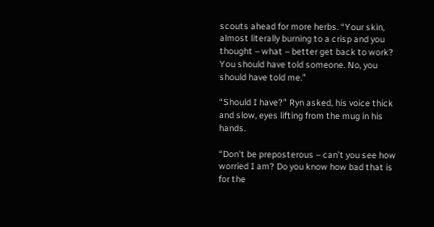scouts ahead for more herbs. “Your skin, almost literally burning to a crisp and you thought – what – better get back to work? You should have told someone. No, you should have told me.”

“Should I have?” Ryn asked, his voice thick and slow, eyes lifting from the mug in his hands.

“Don’t be preposterous – can’t you see how worried I am? Do you know how bad that is for the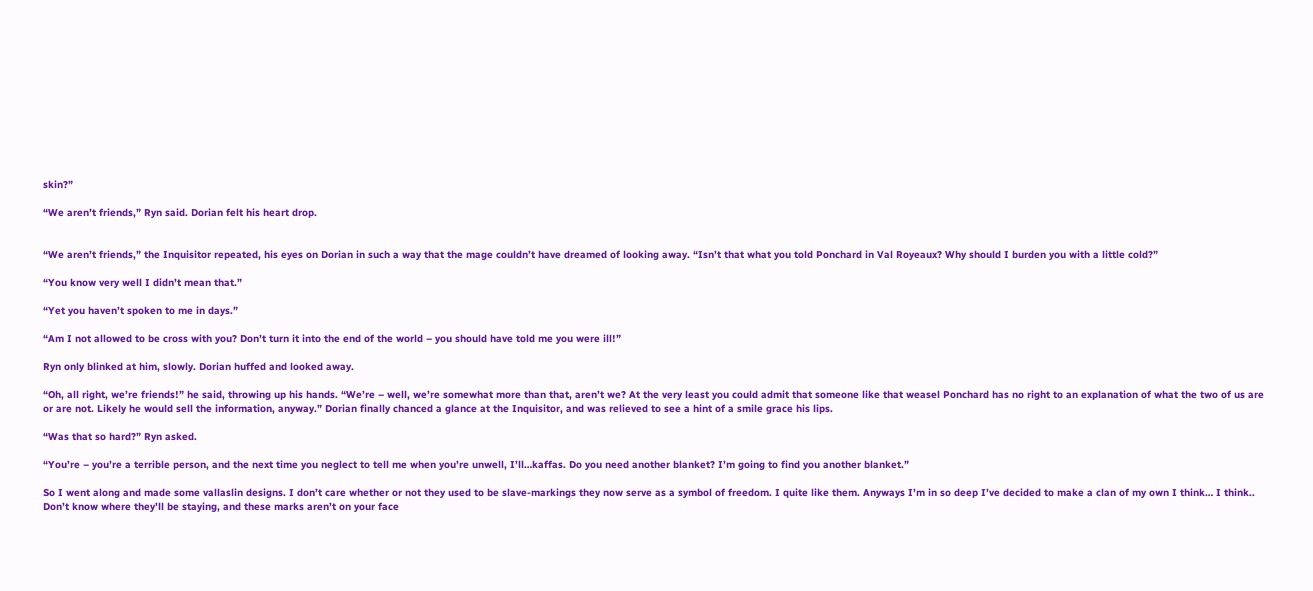skin?”

“We aren’t friends,” Ryn said. Dorian felt his heart drop.


“We aren’t friends,” the Inquisitor repeated, his eyes on Dorian in such a way that the mage couldn’t have dreamed of looking away. “Isn’t that what you told Ponchard in Val Royeaux? Why should I burden you with a little cold?”

“You know very well I didn’t mean that.”

“Yet you haven’t spoken to me in days.”

“Am I not allowed to be cross with you? Don’t turn it into the end of the world – you should have told me you were ill!”

Ryn only blinked at him, slowly. Dorian huffed and looked away.

“Oh, all right, we’re friends!” he said, throwing up his hands. “We’re – well, we’re somewhat more than that, aren’t we? At the very least you could admit that someone like that weasel Ponchard has no right to an explanation of what the two of us are or are not. Likely he would sell the information, anyway.” Dorian finally chanced a glance at the Inquisitor, and was relieved to see a hint of a smile grace his lips.

“Was that so hard?” Ryn asked.

“You’re – you’re a terrible person, and the next time you neglect to tell me when you’re unwell, I’ll…kaffas. Do you need another blanket? I’m going to find you another blanket.”

So I went along and made some vallaslin designs. I don’t care whether or not they used to be slave-markings they now serve as a symbol of freedom. I quite like them. Anyways I’m in so deep I’ve decided to make a clan of my own I think… I think.. Don’t know where they’ll be staying, and these marks aren’t on your face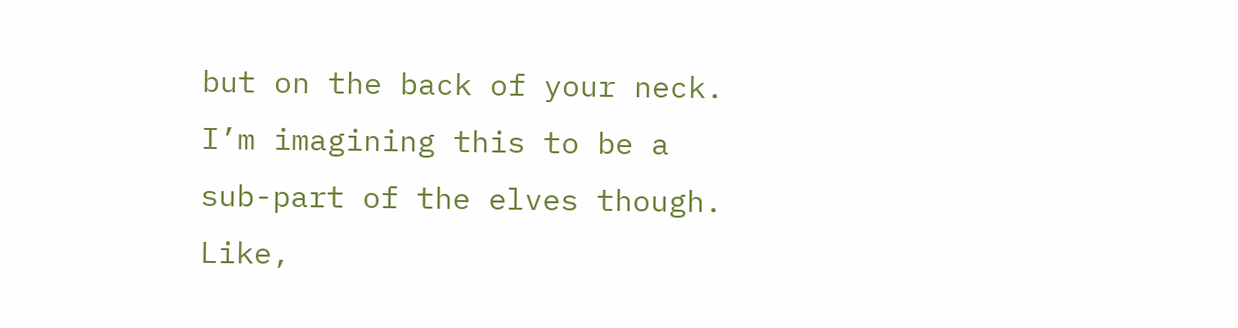but on the back of your neck. I’m imagining this to be a sub-part of the elves though. Like,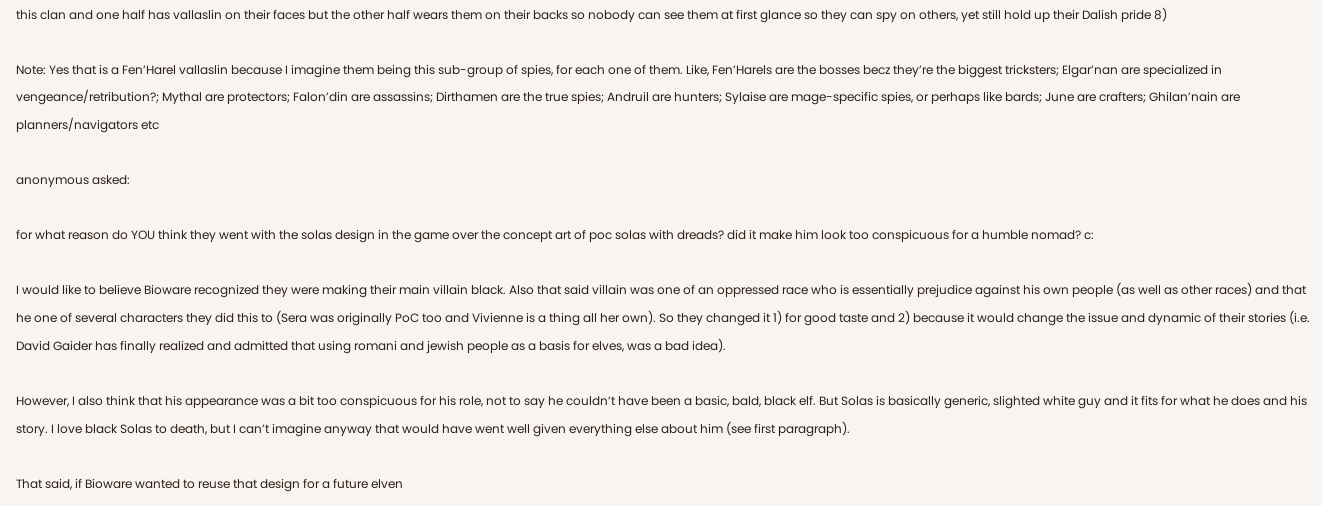this clan and one half has vallaslin on their faces but the other half wears them on their backs so nobody can see them at first glance so they can spy on others, yet still hold up their Dalish pride 8)

Note: Yes that is a Fen’Harel vallaslin because I imagine them being this sub-group of spies, for each one of them. Like, Fen’Harels are the bosses becz they’re the biggest tricksters; Elgar’nan are specialized in vengeance/retribution?; Mythal are protectors; Falon’din are assassins; Dirthamen are the true spies; Andruil are hunters; Sylaise are mage-specific spies, or perhaps like bards; June are crafters; Ghilan’nain are planners/navigators etc

anonymous asked:

for what reason do YOU think they went with the solas design in the game over the concept art of poc solas with dreads? did it make him look too conspicuous for a humble nomad? c:

I would like to believe Bioware recognized they were making their main villain black. Also that said villain was one of an oppressed race who is essentially prejudice against his own people (as well as other races) and that he one of several characters they did this to (Sera was originally PoC too and Vivienne is a thing all her own). So they changed it 1) for good taste and 2) because it would change the issue and dynamic of their stories (i.e. David Gaider has finally realized and admitted that using romani and jewish people as a basis for elves, was a bad idea).

However, I also think that his appearance was a bit too conspicuous for his role, not to say he couldn’t have been a basic, bald, black elf. But Solas is basically generic, slighted white guy and it fits for what he does and his story. I love black Solas to death, but I can’t imagine anyway that would have went well given everything else about him (see first paragraph).

That said, if Bioware wanted to reuse that design for a future elven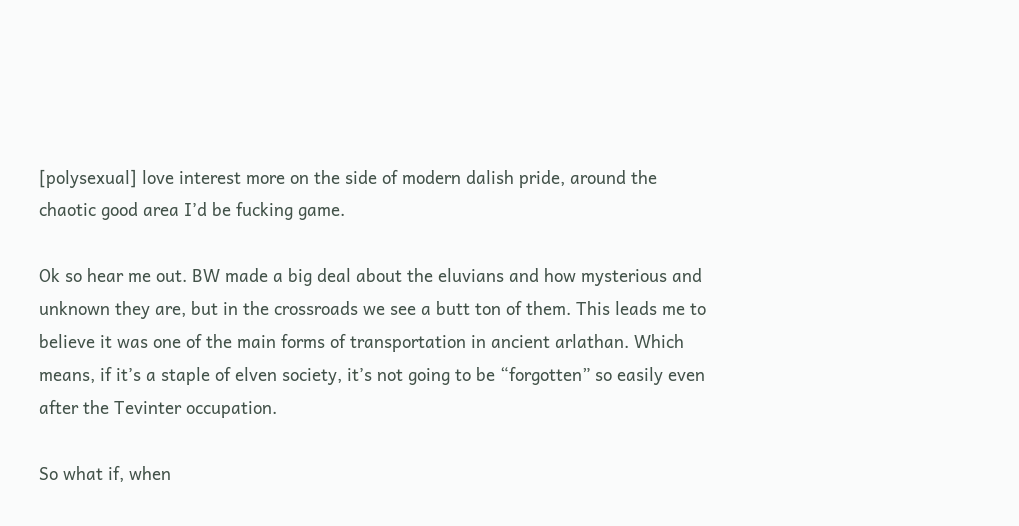[polysexual] love interest more on the side of modern dalish pride, around the chaotic good area I’d be fucking game.

Ok so hear me out. BW made a big deal about the eluvians and how mysterious and unknown they are, but in the crossroads we see a butt ton of them. This leads me to believe it was one of the main forms of transportation in ancient arlathan. Which means, if it’s a staple of elven society, it’s not going to be “forgotten” so easily even after the Tevinter occupation.

So what if, when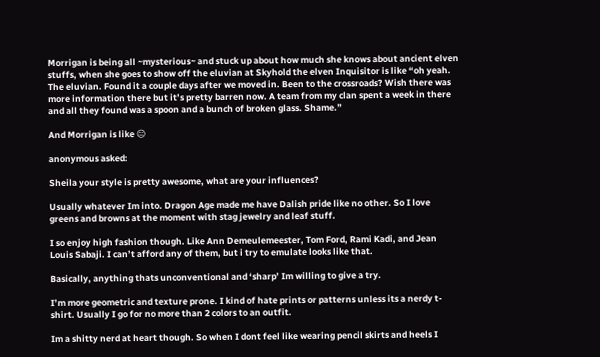Morrigan is being all ~mysterious~ and stuck up about how much she knows about ancient elven stuffs, when she goes to show off the eluvian at Skyhold the elven Inquisitor is like “oh yeah. The eluvian. Found it a couple days after we moved in. Been to the crossroads? Wish there was more information there but it’s pretty barren now. A team from my clan spent a week in there and all they found was a spoon and a bunch of broken glass. Shame.”

And Morrigan is like 😐

anonymous asked:

Sheila your style is pretty awesome, what are your influences?

Usually whatever Im into. Dragon Age made me have Dalish pride like no other. So I love greens and browns at the moment with stag jewelry and leaf stuff.

I so enjoy high fashion though. Like Ann Demeulemeester, Tom Ford, Rami Kadi, and Jean Louis Sabaji. I can’t afford any of them, but i try to emulate looks like that.

Basically, anything thats unconventional and ‘sharp’ Im willing to give a try.

I’m more geometric and texture prone. I kind of hate prints or patterns unless its a nerdy t-shirt. Usually I go for no more than 2 colors to an outfit.

Im a shitty nerd at heart though. So when I dont feel like wearing pencil skirts and heels I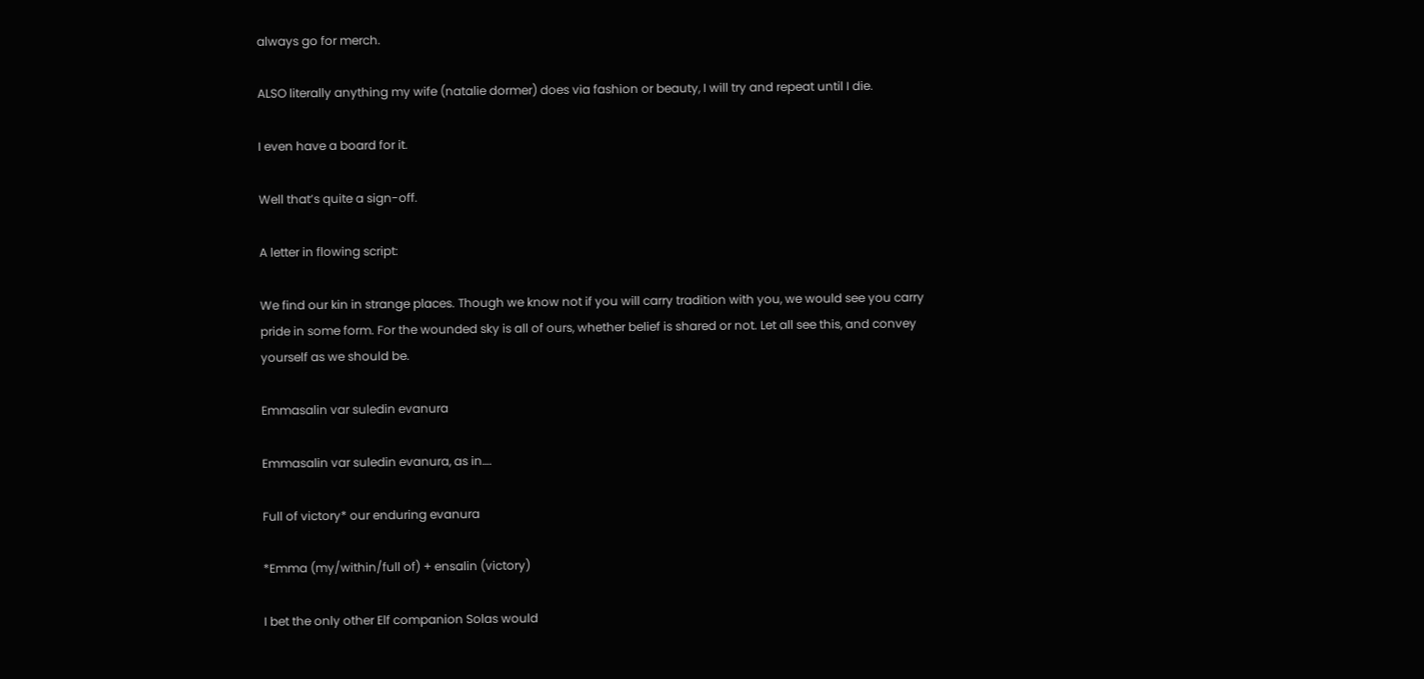always go for merch.

ALSO literally anything my wife (natalie dormer) does via fashion or beauty, I will try and repeat until I die.

I even have a board for it.

Well that’s quite a sign-off.

A letter in flowing script:

We find our kin in strange places. Though we know not if you will carry tradition with you, we would see you carry pride in some form. For the wounded sky is all of ours, whether belief is shared or not. Let all see this, and convey yourself as we should be.

Emmasalin var suledin evanura

Emmasalin var suledin evanura, as in….

Full of victory* our enduring evanura

*Emma (my/within/full of) + ensalin (victory)

I bet the only other Elf companion Solas would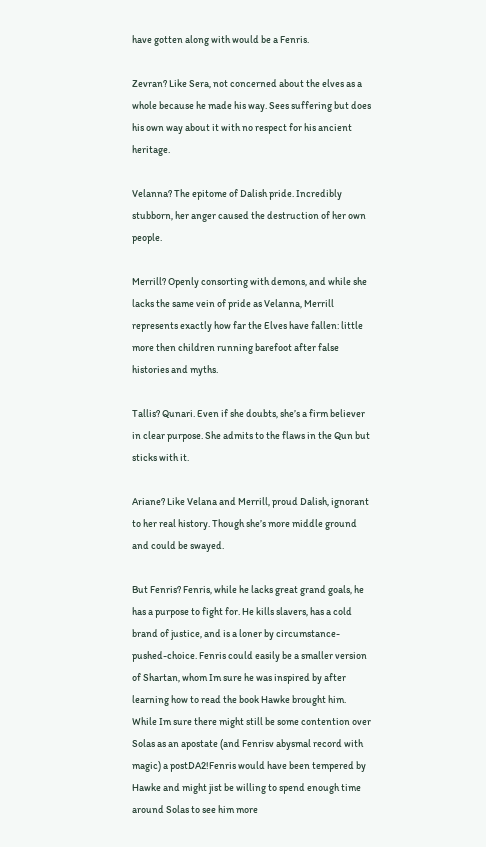have gotten along with would be a Fenris.

Zevran? Like Sera, not concerned about the elves as a whole because he made his way. Sees suffering but does his own way about it with no respect for his ancient heritage.

Velanna? The epitome of Dalish pride. Incredibly stubborn, her anger caused the destruction of her own people.

Merrill? Openly consorting with demons, and while she lacks the same vein of pride as Velanna, Merrill represents exactly how far the Elves have fallen: little more then children running barefoot after false histories and myths.

Tallis? Qunari. Even if she doubts, she’s a firm believer in clear purpose. She admits to the flaws in the Qun but sticks with it.

Ariane? Like Velana and Merrill, proud Dalish, ignorant to her real history. Though she’s more middle ground and could be swayed.

But Fenris? Fenris, while he lacks great grand goals, he has a purpose to fight for. He kills slavers, has a cold brand of justice, and is a loner by circumstance-pushed-choice. Fenris could easily be a smaller version of Shartan, whom Im sure he was inspired by after learning how to read the book Hawke brought him. While Im sure there might still be some contention over Solas as an apostate (and Fenrisv abysmal record with magic) a postDA2!Fenris would have been tempered by Hawke and might jist be willing to spend enough time around Solas to see him more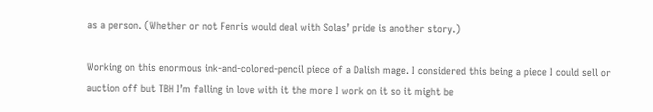as a person. (Whether or not Fenris would deal with Solas’ pride is another story.)

Working on this enormous ink-and-colored-pencil piece of a Dalish mage. I considered this being a piece I could sell or auction off but TBH I’m falling in love with it the more I work on it so it might be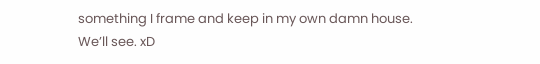something I frame and keep in my own damn house. We’ll see. xD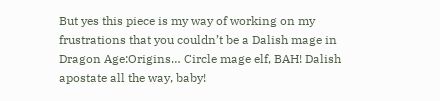But yes this piece is my way of working on my frustrations that you couldn’t be a Dalish mage in Dragon Age:Origins… Circle mage elf, BAH! Dalish apostate all the way, baby!